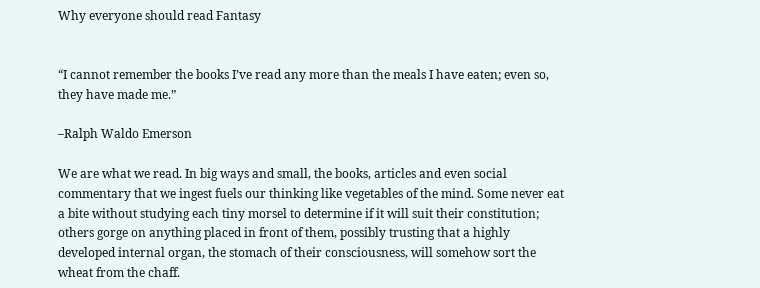Why everyone should read Fantasy


“I cannot remember the books I’ve read any more than the meals I have eaten; even so, they have made me.”

–Ralph Waldo Emerson

We are what we read. In big ways and small, the books, articles and even social commentary that we ingest fuels our thinking like vegetables of the mind. Some never eat a bite without studying each tiny morsel to determine if it will suit their constitution; others gorge on anything placed in front of them, possibly trusting that a highly developed internal organ, the stomach of their consciousness, will somehow sort the wheat from the chaff.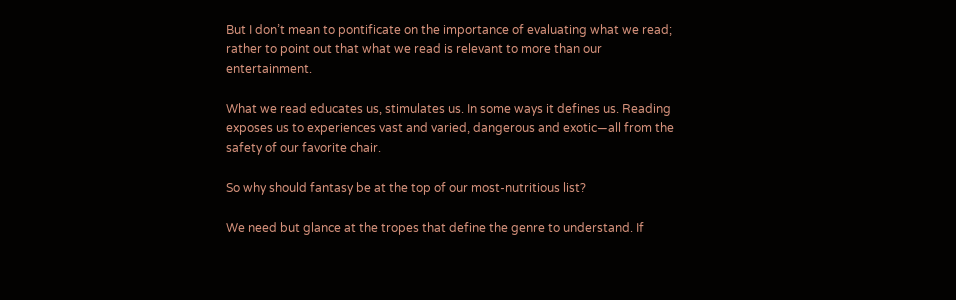But I don’t mean to pontificate on the importance of evaluating what we read; rather to point out that what we read is relevant to more than our entertainment.

What we read educates us, stimulates us. In some ways it defines us. Reading exposes us to experiences vast and varied, dangerous and exotic—all from the safety of our favorite chair.

So why should fantasy be at the top of our most-nutritious list?

We need but glance at the tropes that define the genre to understand. If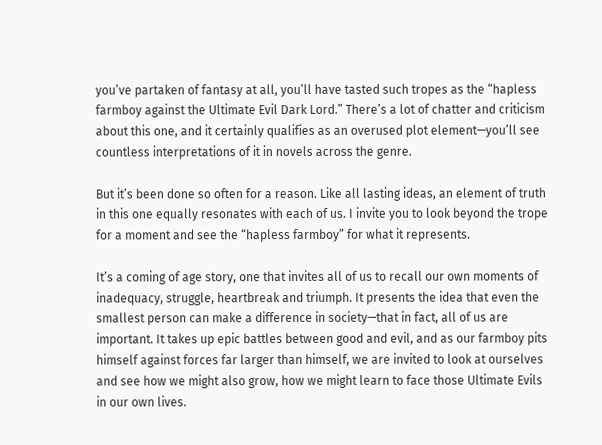you’ve partaken of fantasy at all, you’ll have tasted such tropes as the “hapless farmboy against the Ultimate Evil Dark Lord.” There’s a lot of chatter and criticism about this one, and it certainly qualifies as an overused plot element—you’ll see countless interpretations of it in novels across the genre.

But it’s been done so often for a reason. Like all lasting ideas, an element of truth in this one equally resonates with each of us. I invite you to look beyond the trope for a moment and see the “hapless farmboy” for what it represents.

It’s a coming of age story, one that invites all of us to recall our own moments of inadequacy, struggle, heartbreak and triumph. It presents the idea that even the smallest person can make a difference in society—that in fact, all of us are important. It takes up epic battles between good and evil, and as our farmboy pits himself against forces far larger than himself, we are invited to look at ourselves and see how we might also grow, how we might learn to face those Ultimate Evils in our own lives.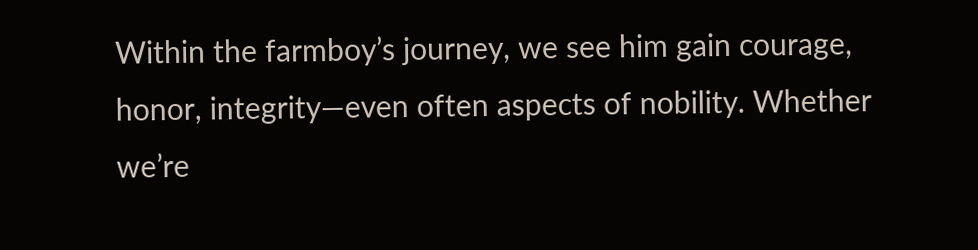Within the farmboy’s journey, we see him gain courage, honor, integrity—even often aspects of nobility. Whether we’re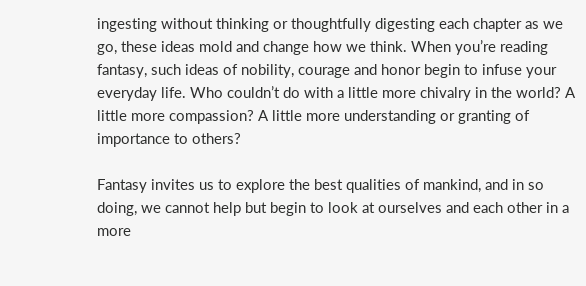ingesting without thinking or thoughtfully digesting each chapter as we go, these ideas mold and change how we think. When you’re reading fantasy, such ideas of nobility, courage and honor begin to infuse your everyday life. Who couldn’t do with a little more chivalry in the world? A little more compassion? A little more understanding or granting of importance to others?

Fantasy invites us to explore the best qualities of mankind, and in so doing, we cannot help but begin to look at ourselves and each other in a more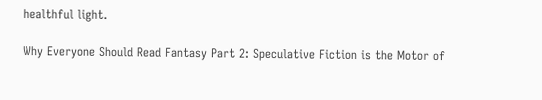healthful light.

Why Everyone Should Read Fantasy Part 2: Speculative Fiction is the Motor of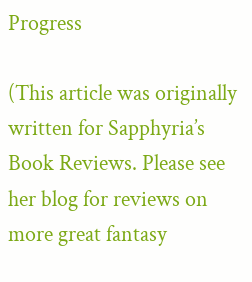Progress

(This article was originally written for Sapphyria’s Book Reviews. Please see her blog for reviews on more great fantasy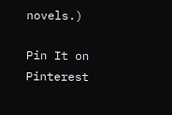novels.)

Pin It on Pinterest